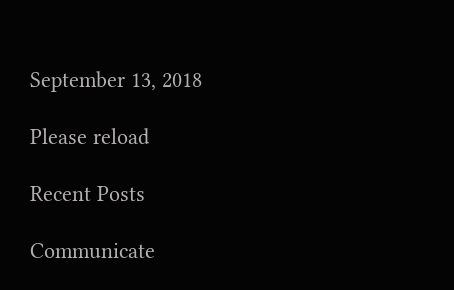September 13, 2018

Please reload

Recent Posts

Communicate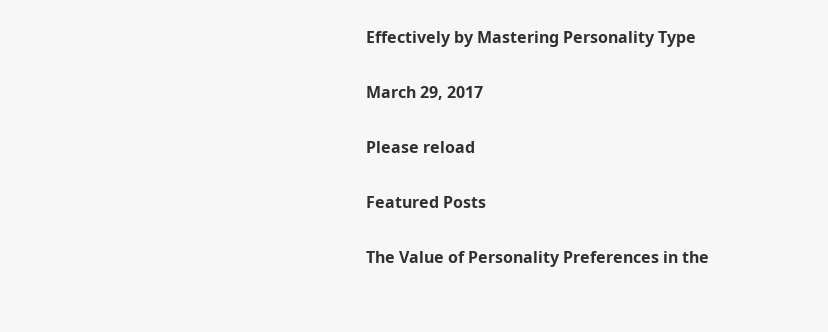Effectively by Mastering Personality Type

March 29, 2017

Please reload

Featured Posts

The Value of Personality Preferences in the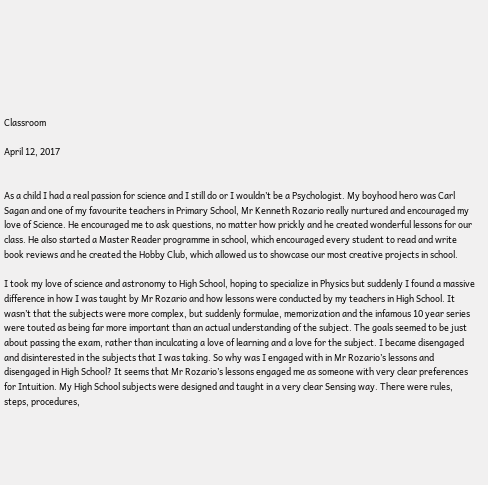Classroom

April 12, 2017


As a child I had a real passion for science and I still do or I wouldn’t be a Psychologist. My boyhood hero was Carl Sagan and one of my favourite teachers in Primary School, Mr Kenneth Rozario really nurtured and encouraged my love of Science. He encouraged me to ask questions, no matter how prickly and he created wonderful lessons for our class. He also started a Master Reader programme in school, which encouraged every student to read and write book reviews and he created the Hobby Club, which allowed us to showcase our most creative projects in school.

I took my love of science and astronomy to High School, hoping to specialize in Physics but suddenly I found a massive difference in how I was taught by Mr Rozario and how lessons were conducted by my teachers in High School. It wasn’t that the subjects were more complex, but suddenly formulae, memorization and the infamous 10 year series were touted as being far more important than an actual understanding of the subject. The goals seemed to be just about passing the exam, rather than inculcating a love of learning and a love for the subject. I became disengaged and disinterested in the subjects that I was taking. So why was I engaged with in Mr Rozario’s lessons and disengaged in High School? It seems that Mr Rozario’s lessons engaged me as someone with very clear preferences for Intuition. My High School subjects were designed and taught in a very clear Sensing way. There were rules, steps, procedures,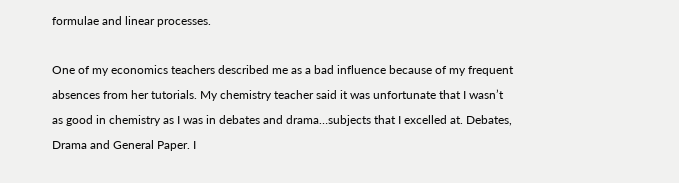formulae and linear processes.

One of my economics teachers described me as a bad influence because of my frequent absences from her tutorials. My chemistry teacher said it was unfortunate that I wasn’t as good in chemistry as I was in debates and drama…subjects that I excelled at. Debates, Drama and General Paper. I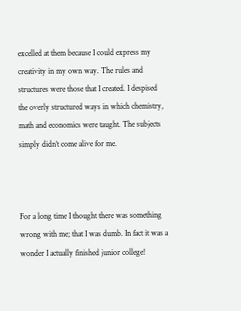excelled at them because I could express my creativity in my own way. The rules and structures were those that I created. I despised the overly structured ways in which chemistry, math and economics were taught. The subjects simply didn’t come alive for me.



For a long time I thought there was something wrong with me; that I was dumb. In fact it was a wonder I actually finished junior college!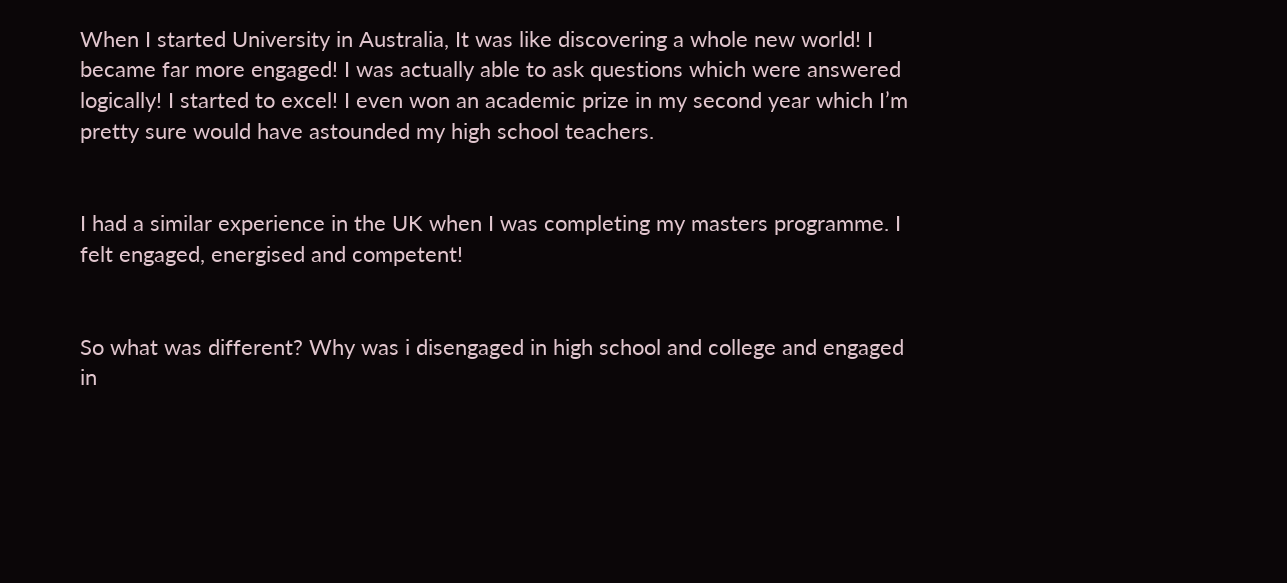When I started University in Australia, It was like discovering a whole new world! I became far more engaged! I was actually able to ask questions which were answered logically! I started to excel! I even won an academic prize in my second year which I’m pretty sure would have astounded my high school teachers.


I had a similar experience in the UK when I was completing my masters programme. I felt engaged, energised and competent!


So what was different? Why was i disengaged in high school and college and engaged in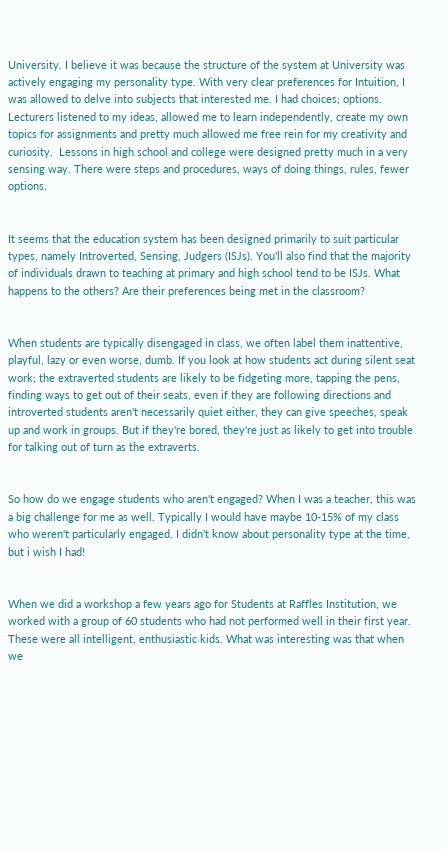University. I believe it was because the structure of the system at University was actively engaging my personality type. With very clear preferences for Intuition, I was allowed to delve into subjects that interested me. I had choices; options. Lecturers listened to my ideas, allowed me to learn independently, create my own topics for assignments and pretty much allowed me free rein for my creativity and curiosity.  Lessons in high school and college were designed pretty much in a very sensing way. There were steps and procedures, ways of doing things, rules, fewer options.


It seems that the education system has been designed primarily to suit particular types, namely Introverted, Sensing, Judgers (ISJs). You'll also find that the majority of individuals drawn to teaching at primary and high school tend to be ISJs. What happens to the others? Are their preferences being met in the classroom?


When students are typically disengaged in class, we often label them inattentive, playful, lazy or even worse, dumb. If you look at how students act during silent seat work; the extraverted students are likely to be fidgeting more, tapping the pens, finding ways to get out of their seats, even if they are following directions and introverted students aren't necessarily quiet either, they can give speeches, speak up and work in groups. But if they're bored, they're just as likely to get into trouble for talking out of turn as the extraverts.


So how do we engage students who aren't engaged? When I was a teacher, this was a big challenge for me as well. Typically I would have maybe 10-15% of my class who weren't particularly engaged. I didn't know about personality type at the time, but i wish I had!


When we did a workshop a few years ago for Students at Raffles Institution, we worked with a group of 60 students who had not performed well in their first year. These were all intelligent, enthusiastic kids. What was interesting was that when we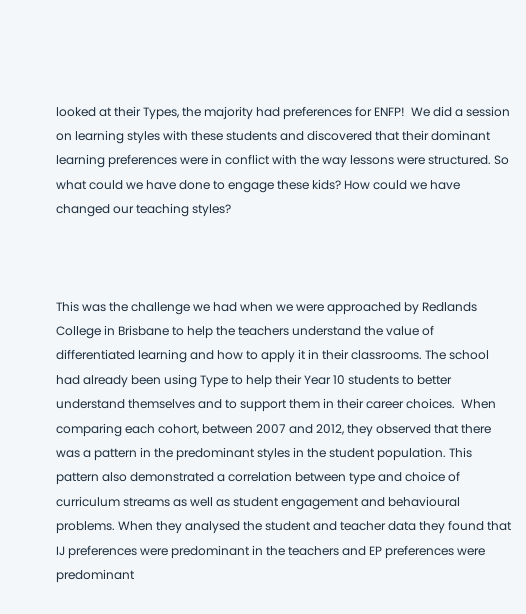looked at their Types, the majority had preferences for ENFP!  We did a session on learning styles with these students and discovered that their dominant learning preferences were in conflict with the way lessons were structured. So what could we have done to engage these kids? How could we have changed our teaching styles?



This was the challenge we had when we were approached by Redlands College in Brisbane to help the teachers understand the value of differentiated learning and how to apply it in their classrooms. The school had already been using Type to help their Year 10 students to better understand themselves and to support them in their career choices.  When comparing each cohort, between 2007 and 2012, they observed that there was a pattern in the predominant styles in the student population. This pattern also demonstrated a correlation between type and choice of curriculum streams as well as student engagement and behavioural problems. When they analysed the student and teacher data they found that IJ preferences were predominant in the teachers and EP preferences were predominant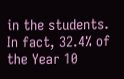in the students. In fact, 32.4% of the Year 10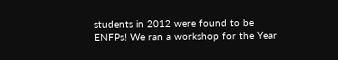students in 2012 were found to be ENFPs! We ran a workshop for the Year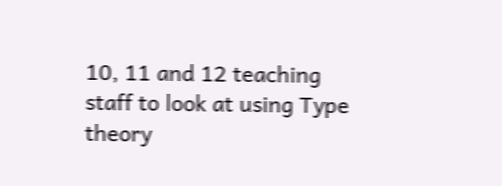10, 11 and 12 teaching staff to look at using Type theory